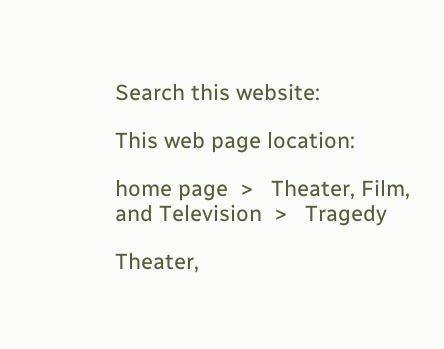Search this website:

This web page location:

home page  >   Theater, Film, and Television  >   Tragedy

Theater,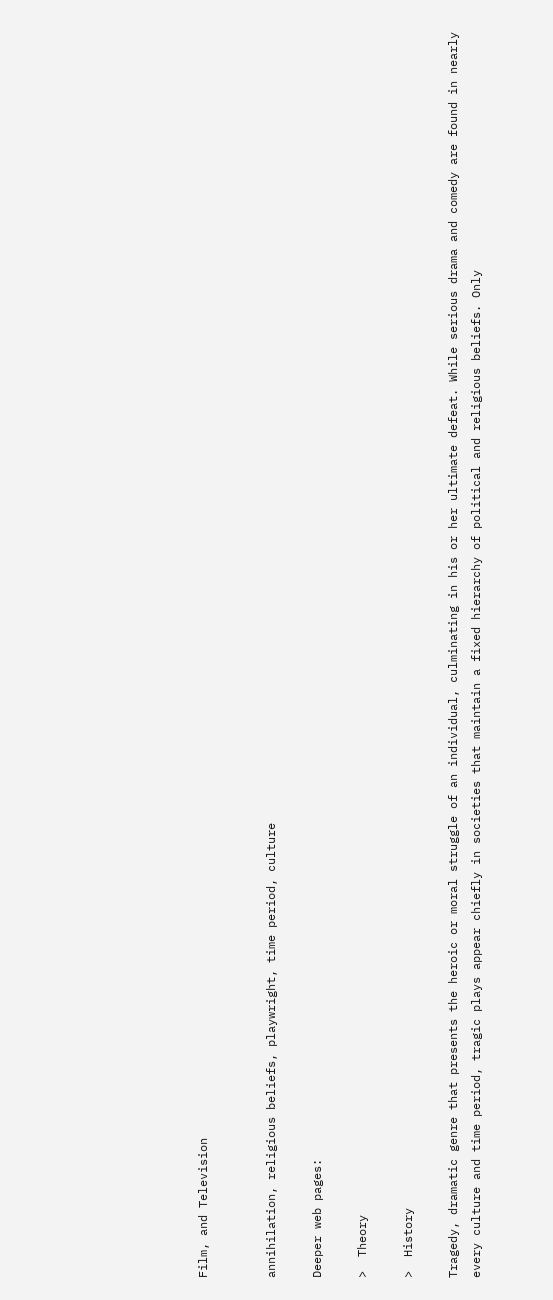Film, and Television


annihilation, religious beliefs, playwright, time period, culture

Deeper web pages:

>  Theory

>  History

Tragedy, dramatic genre that presents the heroic or moral struggle of an individual, culminating in his or her ultimate defeat. While serious drama and comedy are found in nearly every culture and time period, tragic plays appear chiefly in societies that maintain a fixed hierarchy of political and religious beliefs. Only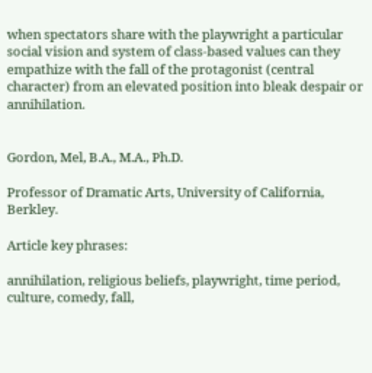when spectators share with the playwright a particular social vision and system of class-based values can they empathize with the fall of the protagonist (central character) from an elevated position into bleak despair or annihilation.


Gordon, Mel, B.A., M.A., Ph.D.

Professor of Dramatic Arts, University of California, Berkley.

Article key phrases:

annihilation, religious beliefs, playwright, time period, culture, comedy, fall,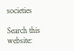societies

Search this website: